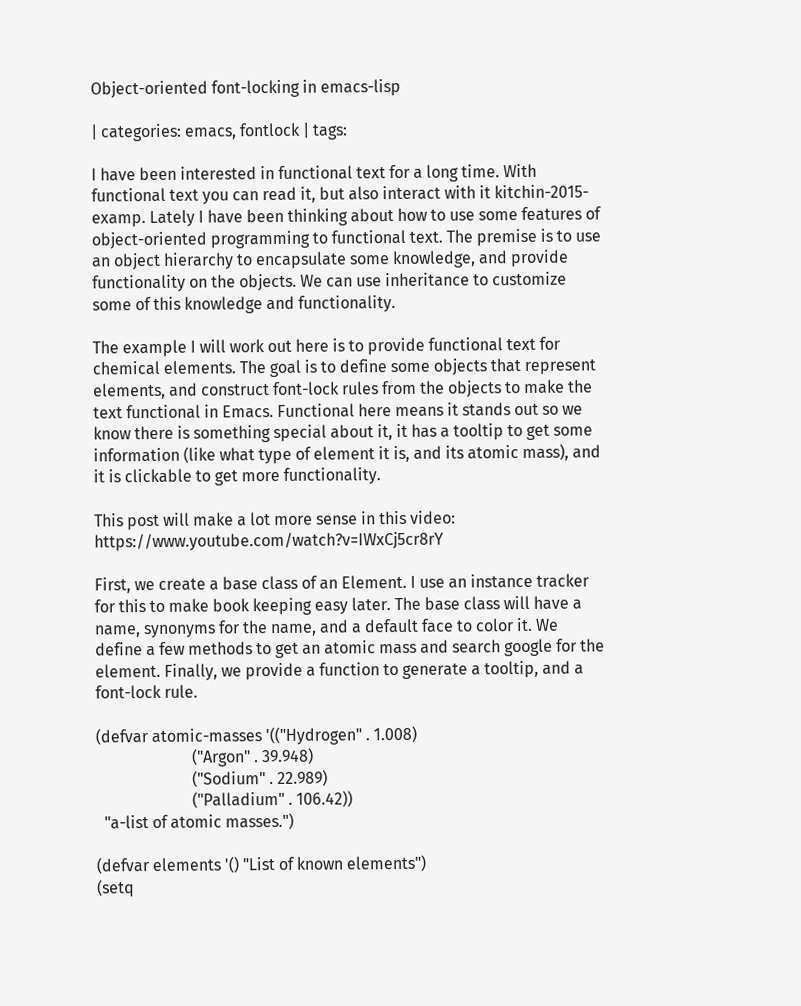Object-oriented font-locking in emacs-lisp

| categories: emacs, fontlock | tags:

I have been interested in functional text for a long time. With functional text you can read it, but also interact with it kitchin-2015-examp. Lately I have been thinking about how to use some features of object-oriented programming to functional text. The premise is to use an object hierarchy to encapsulate some knowledge, and provide functionality on the objects. We can use inheritance to customize some of this knowledge and functionality.

The example I will work out here is to provide functional text for chemical elements. The goal is to define some objects that represent elements, and construct font-lock rules from the objects to make the text functional in Emacs. Functional here means it stands out so we know there is something special about it, it has a tooltip to get some information (like what type of element it is, and its atomic mass), and it is clickable to get more functionality.

This post will make a lot more sense in this video: https://www.youtube.com/watch?v=IWxCj5cr8rY

First, we create a base class of an Element. I use an instance tracker for this to make book keeping easy later. The base class will have a name, synonyms for the name, and a default face to color it. We define a few methods to get an atomic mass and search google for the element. Finally, we provide a function to generate a tooltip, and a font-lock rule.

(defvar atomic-masses '(("Hydrogen" . 1.008)
                        ("Argon" . 39.948)
                        ("Sodium" . 22.989)
                        ("Palladium" . 106.42))
  "a-list of atomic masses.")

(defvar elements '() "List of known elements")
(setq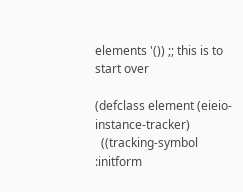elements '()) ;; this is to start over

(defclass element (eieio-instance-tracker)
  ((tracking-symbol :initform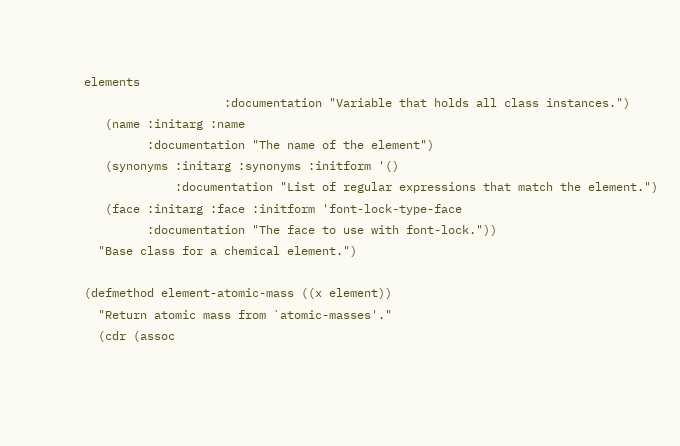elements
                    :documentation "Variable that holds all class instances.")
   (name :initarg :name
         :documentation "The name of the element")
   (synonyms :initarg :synonyms :initform '()
             :documentation "List of regular expressions that match the element.")
   (face :initarg :face :initform 'font-lock-type-face
         :documentation "The face to use with font-lock."))
  "Base class for a chemical element.")

(defmethod element-atomic-mass ((x element))
  "Return atomic mass from `atomic-masses'."
  (cdr (assoc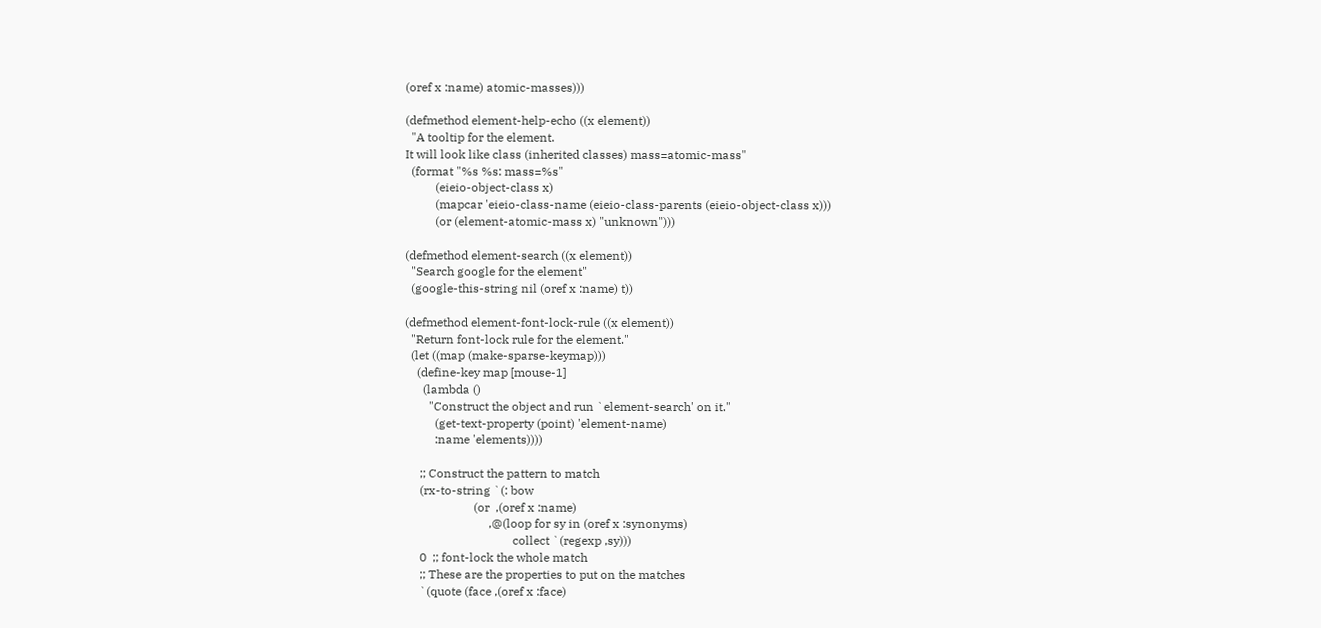(oref x :name) atomic-masses)))

(defmethod element-help-echo ((x element))
  "A tooltip for the element.
It will look like class (inherited classes) mass=atomic-mass"
  (format "%s %s: mass=%s"
          (eieio-object-class x)
          (mapcar 'eieio-class-name (eieio-class-parents (eieio-object-class x)))
          (or (element-atomic-mass x) "unknown")))

(defmethod element-search ((x element))
  "Search google for the element"
  (google-this-string nil (oref x :name) t))

(defmethod element-font-lock-rule ((x element))
  "Return font-lock rule for the element."
  (let ((map (make-sparse-keymap)))
    (define-key map [mouse-1]
      (lambda ()
        "Construct the object and run `element-search' on it."
          (get-text-property (point) 'element-name)
          :name 'elements))))

     ;; Construct the pattern to match
     (rx-to-string `(: bow
                       (or  ,(oref x :name)
                            ,@(loop for sy in (oref x :synonyms)
                                    collect `(regexp ,sy)))
     0  ;; font-lock the whole match
     ;; These are the properties to put on the matches
     `(quote (face ,(oref x :face)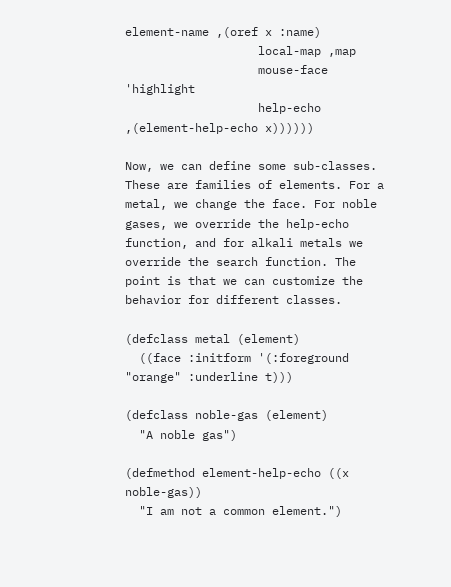element-name ,(oref x :name)
                   local-map ,map
                   mouse-face 'highlight
                   help-echo ,(element-help-echo x))))))

Now, we can define some sub-classes. These are families of elements. For a metal, we change the face. For noble gases, we override the help-echo function, and for alkali metals we override the search function. The point is that we can customize the behavior for different classes.

(defclass metal (element)
  ((face :initform '(:foreground "orange" :underline t)))

(defclass noble-gas (element)
  "A noble gas")

(defmethod element-help-echo ((x noble-gas))
  "I am not a common element.")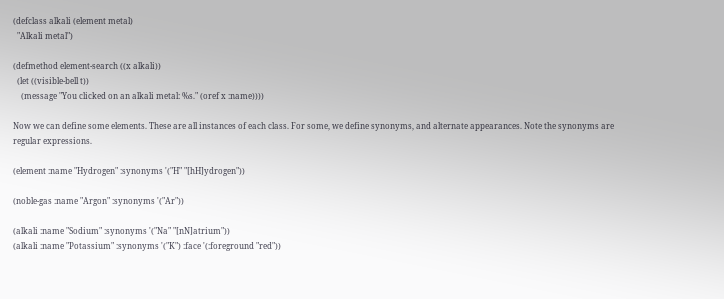(defclass alkali (element metal)
  "Alkali metal")

(defmethod element-search ((x alkali))
  (let ((visible-bell t))
    (message "You clicked on an alkali metal: %s." (oref x :name))))

Now we can define some elements. These are all instances of each class. For some, we define synonyms, and alternate appearances. Note the synonyms are regular expressions.

(element :name "Hydrogen" :synonyms '("H" "[hH]ydrogen"))

(noble-gas :name "Argon" :synonyms '("Ar"))

(alkali :name "Sodium" :synonyms '("Na" "[nN]atrium"))
(alkali :name "Potassium" :synonyms '("K") :face '(:foreground "red"))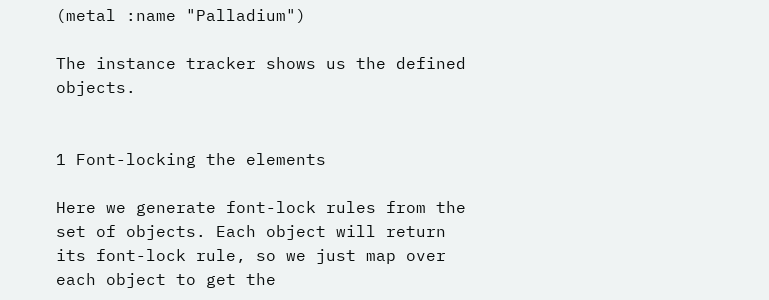(metal :name "Palladium")

The instance tracker shows us the defined objects.


1 Font-locking the elements

Here we generate font-lock rules from the set of objects. Each object will return its font-lock rule, so we just map over each object to get the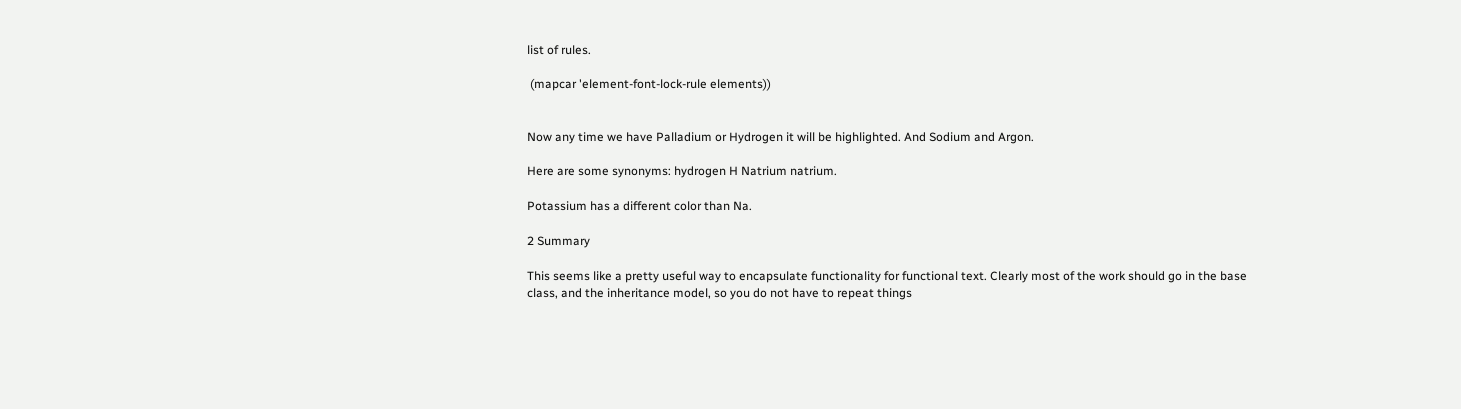list of rules.

 (mapcar 'element-font-lock-rule elements))


Now any time we have Palladium or Hydrogen it will be highlighted. And Sodium and Argon.

Here are some synonyms: hydrogen H Natrium natrium.

Potassium has a different color than Na.

2 Summary

This seems like a pretty useful way to encapsulate functionality for functional text. Clearly most of the work should go in the base class, and the inheritance model, so you do not have to repeat things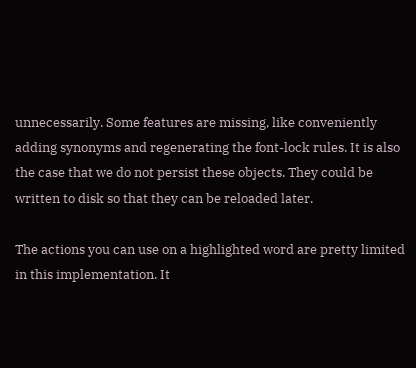unnecessarily. Some features are missing, like conveniently adding synonyms and regenerating the font-lock rules. It is also the case that we do not persist these objects. They could be written to disk so that they can be reloaded later.

The actions you can use on a highlighted word are pretty limited in this implementation. It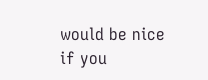would be nice if you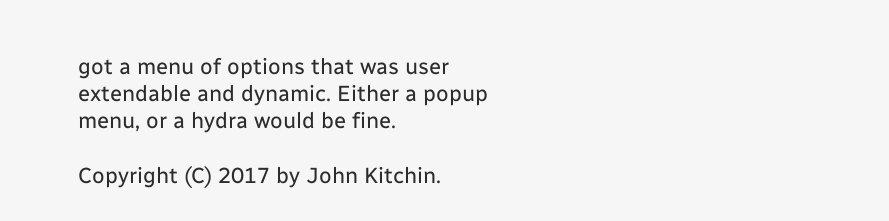got a menu of options that was user extendable and dynamic. Either a popup menu, or a hydra would be fine.

Copyright (C) 2017 by John Kitchin.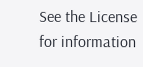See the License for information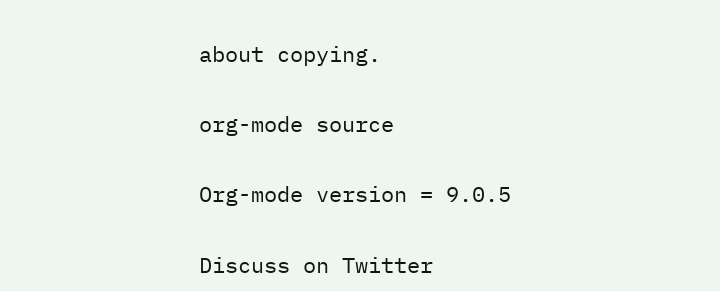about copying.

org-mode source

Org-mode version = 9.0.5

Discuss on Twitter